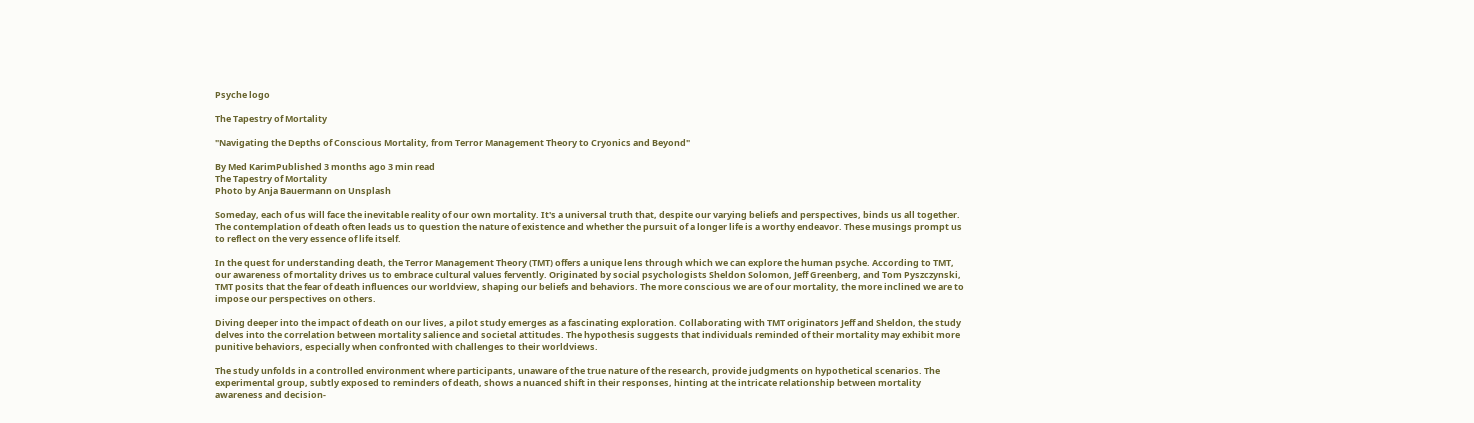Psyche logo

The Tapestry of Mortality

"Navigating the Depths of Conscious Mortality, from Terror Management Theory to Cryonics and Beyond"

By Med KarimPublished 3 months ago 3 min read
The Tapestry of Mortality
Photo by Anja Bauermann on Unsplash

Someday, each of us will face the inevitable reality of our own mortality. It's a universal truth that, despite our varying beliefs and perspectives, binds us all together. The contemplation of death often leads us to question the nature of existence and whether the pursuit of a longer life is a worthy endeavor. These musings prompt us to reflect on the very essence of life itself.

In the quest for understanding death, the Terror Management Theory (TMT) offers a unique lens through which we can explore the human psyche. According to TMT, our awareness of mortality drives us to embrace cultural values fervently. Originated by social psychologists Sheldon Solomon, Jeff Greenberg, and Tom Pyszczynski, TMT posits that the fear of death influences our worldview, shaping our beliefs and behaviors. The more conscious we are of our mortality, the more inclined we are to impose our perspectives on others.

Diving deeper into the impact of death on our lives, a pilot study emerges as a fascinating exploration. Collaborating with TMT originators Jeff and Sheldon, the study delves into the correlation between mortality salience and societal attitudes. The hypothesis suggests that individuals reminded of their mortality may exhibit more punitive behaviors, especially when confronted with challenges to their worldviews.

The study unfolds in a controlled environment where participants, unaware of the true nature of the research, provide judgments on hypothetical scenarios. The experimental group, subtly exposed to reminders of death, shows a nuanced shift in their responses, hinting at the intricate relationship between mortality awareness and decision-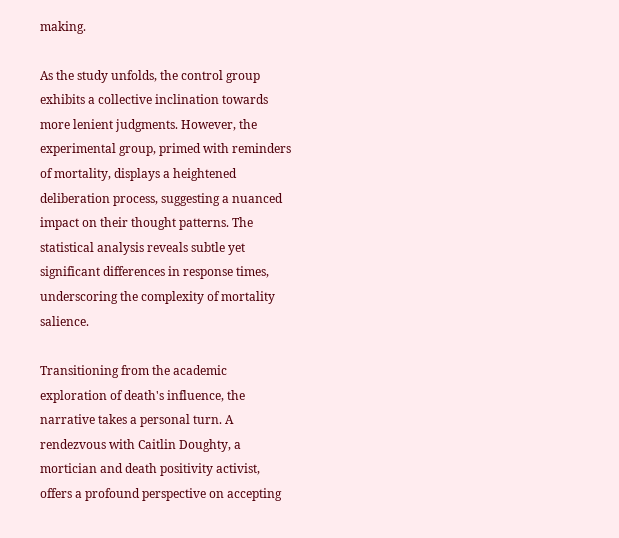making.

As the study unfolds, the control group exhibits a collective inclination towards more lenient judgments. However, the experimental group, primed with reminders of mortality, displays a heightened deliberation process, suggesting a nuanced impact on their thought patterns. The statistical analysis reveals subtle yet significant differences in response times, underscoring the complexity of mortality salience.

Transitioning from the academic exploration of death's influence, the narrative takes a personal turn. A rendezvous with Caitlin Doughty, a mortician and death positivity activist, offers a profound perspective on accepting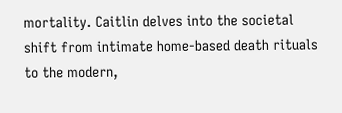mortality. Caitlin delves into the societal shift from intimate home-based death rituals to the modern,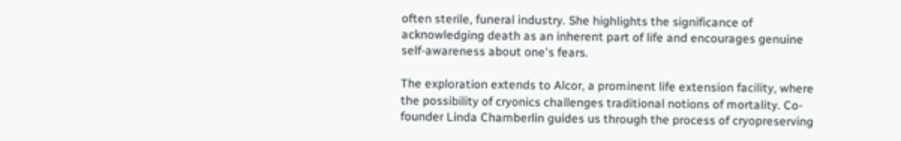often sterile, funeral industry. She highlights the significance of acknowledging death as an inherent part of life and encourages genuine self-awareness about one's fears.

The exploration extends to Alcor, a prominent life extension facility, where the possibility of cryonics challenges traditional notions of mortality. Co-founder Linda Chamberlin guides us through the process of cryopreserving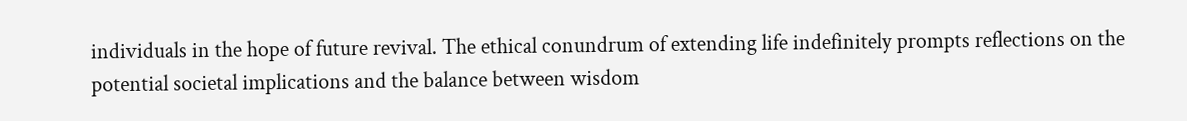individuals in the hope of future revival. The ethical conundrum of extending life indefinitely prompts reflections on the potential societal implications and the balance between wisdom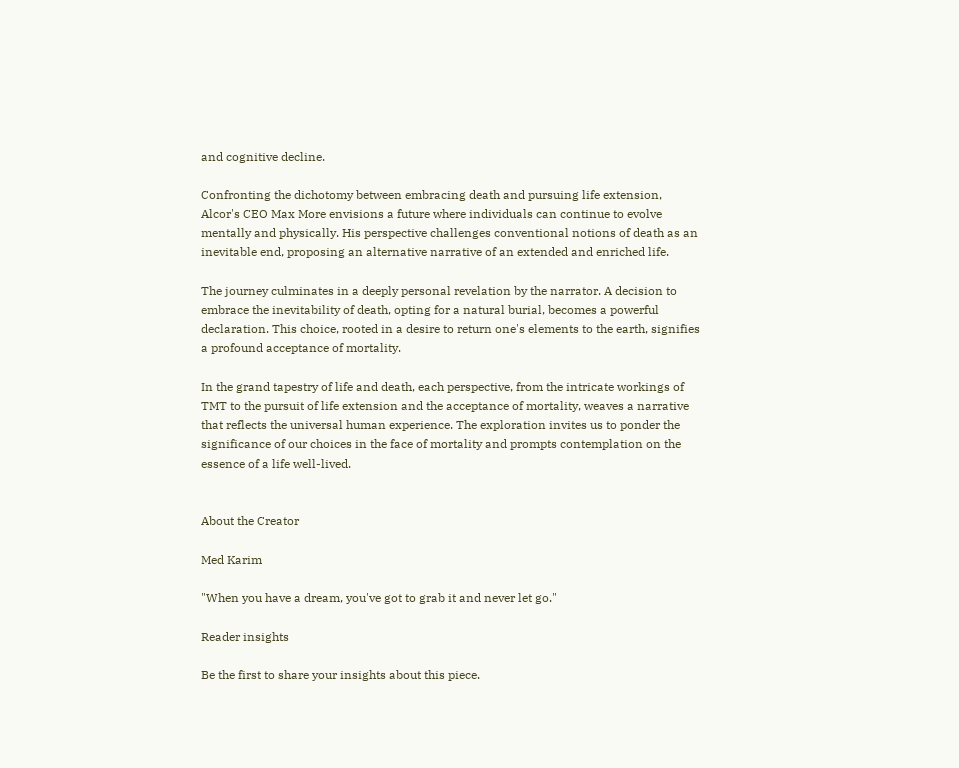and cognitive decline.

Confronting the dichotomy between embracing death and pursuing life extension, Alcor's CEO Max More envisions a future where individuals can continue to evolve mentally and physically. His perspective challenges conventional notions of death as an inevitable end, proposing an alternative narrative of an extended and enriched life.

The journey culminates in a deeply personal revelation by the narrator. A decision to embrace the inevitability of death, opting for a natural burial, becomes a powerful declaration. This choice, rooted in a desire to return one's elements to the earth, signifies a profound acceptance of mortality.

In the grand tapestry of life and death, each perspective, from the intricate workings of TMT to the pursuit of life extension and the acceptance of mortality, weaves a narrative that reflects the universal human experience. The exploration invites us to ponder the significance of our choices in the face of mortality and prompts contemplation on the essence of a life well-lived.


About the Creator

Med Karim

"When you have a dream, you've got to grab it and never let go."

Reader insights

Be the first to share your insights about this piece.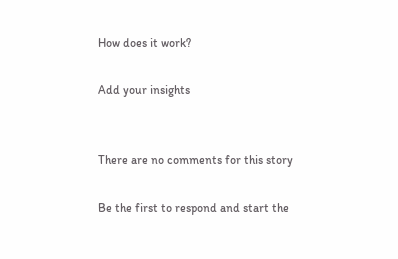How does it work?

Add your insights


There are no comments for this story

Be the first to respond and start the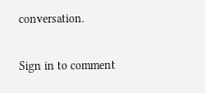conversation.

Sign in to comment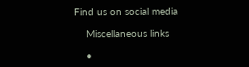Find us on social media

    Miscellaneous links

    •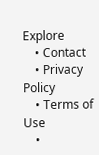Explore
    • Contact
    • Privacy Policy
    • Terms of Use
    •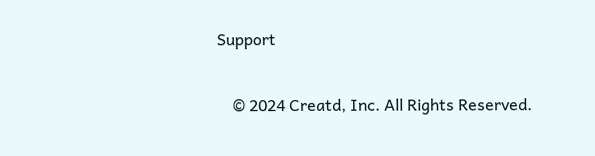Support

    © 2024 Creatd, Inc. All Rights Reserved.